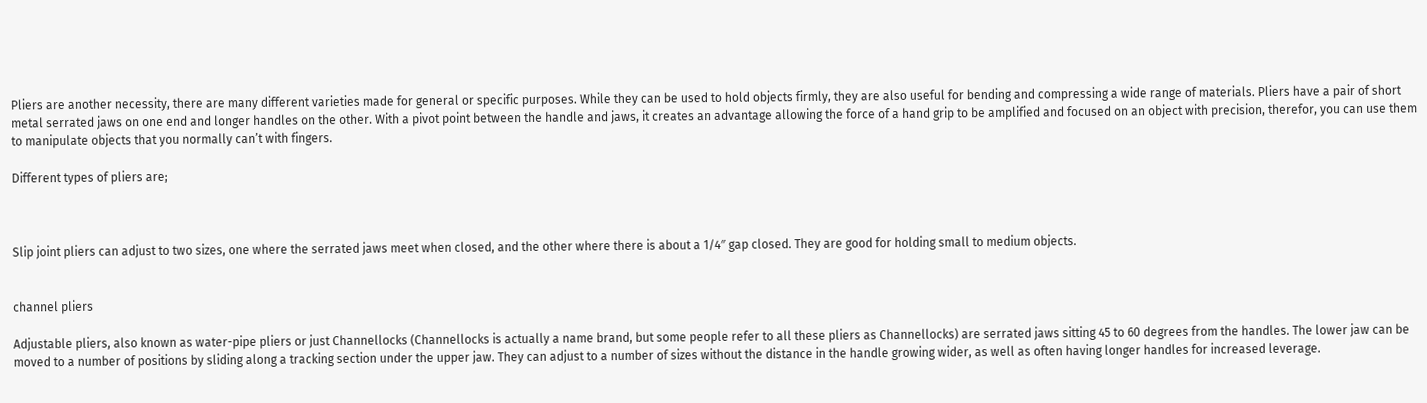Pliers are another necessity, there are many different varieties made for general or specific purposes. While they can be used to hold objects firmly, they are also useful for bending and compressing a wide range of materials. Pliers have a pair of short metal serrated jaws on one end and longer handles on the other. With a pivot point between the handle and jaws, it creates an advantage allowing the force of a hand grip to be amplified and focused on an object with precision, therefor, you can use them to manipulate objects that you normally can’t with fingers.

Different types of pliers are;



Slip joint pliers can adjust to two sizes, one where the serrated jaws meet when closed, and the other where there is about a 1/4″ gap closed. They are good for holding small to medium objects.


channel pliers

Adjustable pliers, also known as water-pipe pliers or just Channellocks (Channellocks is actually a name brand, but some people refer to all these pliers as Channellocks) are serrated jaws sitting 45 to 60 degrees from the handles. The lower jaw can be moved to a number of positions by sliding along a tracking section under the upper jaw. They can adjust to a number of sizes without the distance in the handle growing wider, as well as often having longer handles for increased leverage.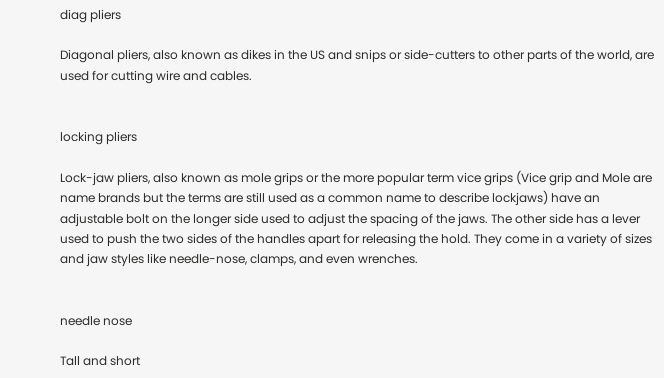diag pliers

Diagonal pliers, also known as dikes in the US and snips or side-cutters to other parts of the world, are used for cutting wire and cables.


locking pliers

Lock-jaw pliers, also known as mole grips or the more popular term vice grips (Vice grip and Mole are name brands but the terms are still used as a common name to describe lockjaws) have an adjustable bolt on the longer side used to adjust the spacing of the jaws. The other side has a lever used to push the two sides of the handles apart for releasing the hold. They come in a variety of sizes and jaw styles like needle-nose, clamps, and even wrenches.


needle nose

Tall and short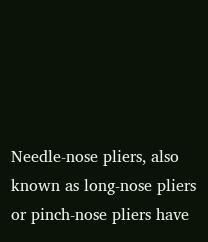Needle-nose pliers, also known as long-nose pliers or pinch-nose pliers have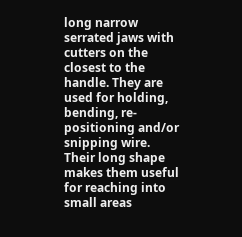long narrow serrated jaws with cutters on the closest to the handle. They are used for holding, bending, re-positioning and/or snipping wire. Their long shape makes them useful for reaching into small areas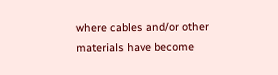where cables and/or other materials have become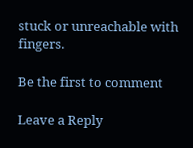stuck or unreachable with fingers.

Be the first to comment

Leave a Reply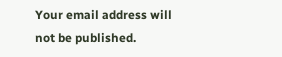Your email address will not be published.